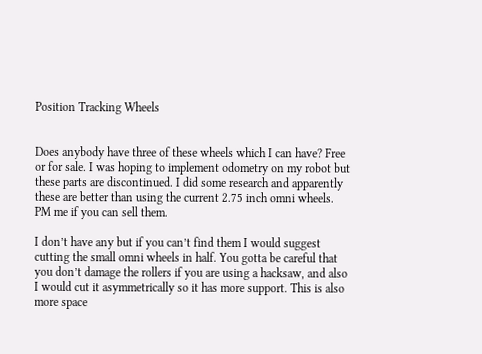Position Tracking Wheels


Does anybody have three of these wheels which I can have? Free or for sale. I was hoping to implement odometry on my robot but these parts are discontinued. I did some research and apparently these are better than using the current 2.75 inch omni wheels. PM me if you can sell them.

I don’t have any but if you can’t find them I would suggest cutting the small omni wheels in half. You gotta be careful that you don’t damage the rollers if you are using a hacksaw, and also I would cut it asymmetrically so it has more support. This is also more space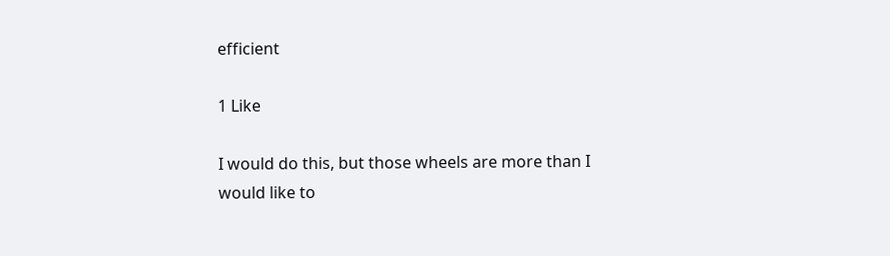efficient

1 Like

I would do this, but those wheels are more than I would like to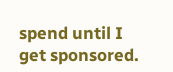spend until I get sponsored.